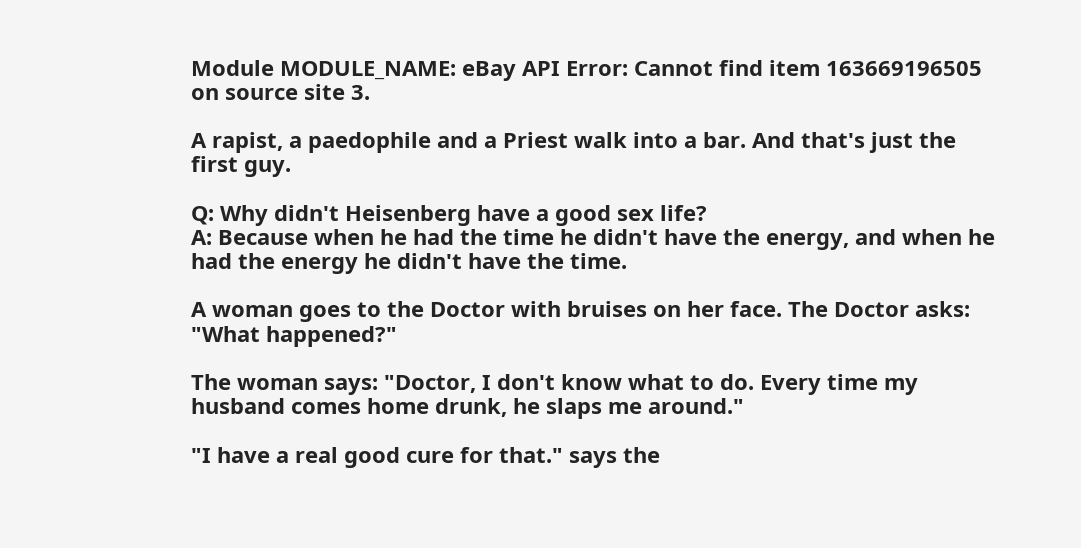Module MODULE_NAME: eBay API Error: Cannot find item 163669196505 on source site 3.

A rapist, a paedophile and a Priest walk into a bar. And that's just the first guy.

Q: Why didn't Heisenberg have a good sex life?
A: Because when he had the time he didn't have the energy, and when he had the energy he didn't have the time.

A woman goes to the Doctor with bruises on her face. The Doctor asks: "What happened?"

The woman says: "Doctor, I don't know what to do. Every time my husband comes home drunk, he slaps me around."

"I have a real good cure for that." says the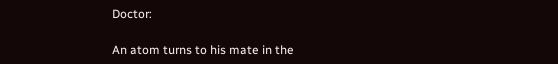Doctor:

An atom turns to his mate in the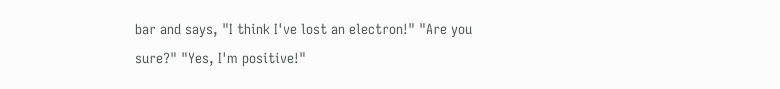bar and says, "I think I've lost an electron!" "Are you sure?" "Yes, I'm positive!"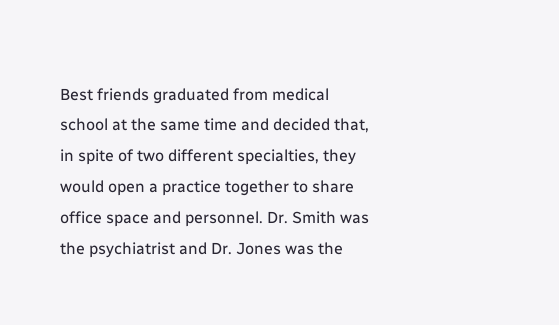Best friends graduated from medical school at the same time and decided that, in spite of two different specialties, they would open a practice together to share office space and personnel. Dr. Smith was the psychiatrist and Dr. Jones was the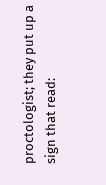proctologist; they put up a sign that read: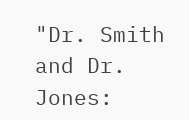"Dr. Smith and Dr. Jones: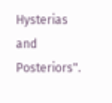Hysterias and Posteriors".